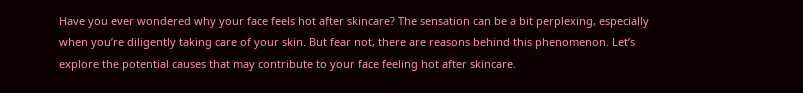Have you ever wondered why your face feels hot after skincare? The sensation can be a bit perplexing, especially when you’re diligently taking care of your skin. But fear not, there are reasons behind this phenomenon. Let’s explore the potential causes that may contribute to your face feeling hot after skincare.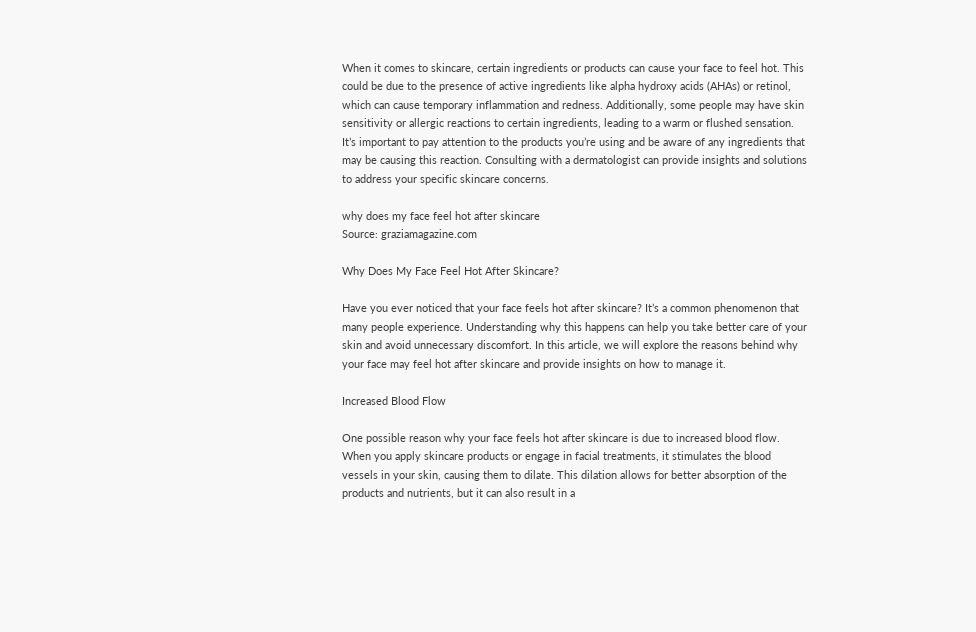When it comes to skincare, certain ingredients or products can cause your face to feel hot. This could be due to the presence of active ingredients like alpha hydroxy acids (AHAs) or retinol, which can cause temporary inflammation and redness. Additionally, some people may have skin sensitivity or allergic reactions to certain ingredients, leading to a warm or flushed sensation. It’s important to pay attention to the products you’re using and be aware of any ingredients that may be causing this reaction. Consulting with a dermatologist can provide insights and solutions to address your specific skincare concerns.

why does my face feel hot after skincare
Source: graziamagazine.com

Why Does My Face Feel Hot After Skincare?

Have you ever noticed that your face feels hot after skincare? It’s a common phenomenon that many people experience. Understanding why this happens can help you take better care of your skin and avoid unnecessary discomfort. In this article, we will explore the reasons behind why your face may feel hot after skincare and provide insights on how to manage it.

Increased Blood Flow

One possible reason why your face feels hot after skincare is due to increased blood flow. When you apply skincare products or engage in facial treatments, it stimulates the blood vessels in your skin, causing them to dilate. This dilation allows for better absorption of the products and nutrients, but it can also result in a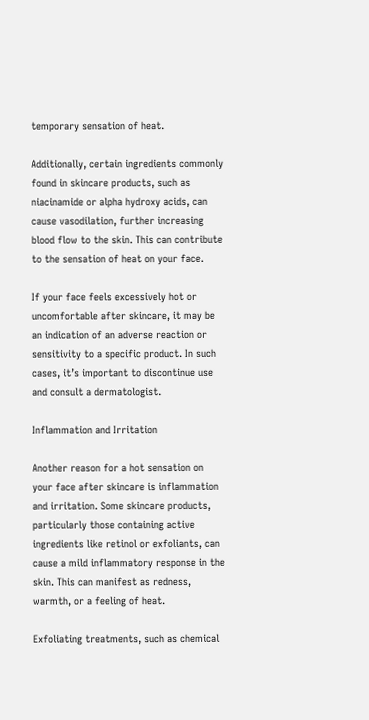temporary sensation of heat.

Additionally, certain ingredients commonly found in skincare products, such as niacinamide or alpha hydroxy acids, can cause vasodilation, further increasing blood flow to the skin. This can contribute to the sensation of heat on your face.

If your face feels excessively hot or uncomfortable after skincare, it may be an indication of an adverse reaction or sensitivity to a specific product. In such cases, it’s important to discontinue use and consult a dermatologist.

Inflammation and Irritation

Another reason for a hot sensation on your face after skincare is inflammation and irritation. Some skincare products, particularly those containing active ingredients like retinol or exfoliants, can cause a mild inflammatory response in the skin. This can manifest as redness, warmth, or a feeling of heat.

Exfoliating treatments, such as chemical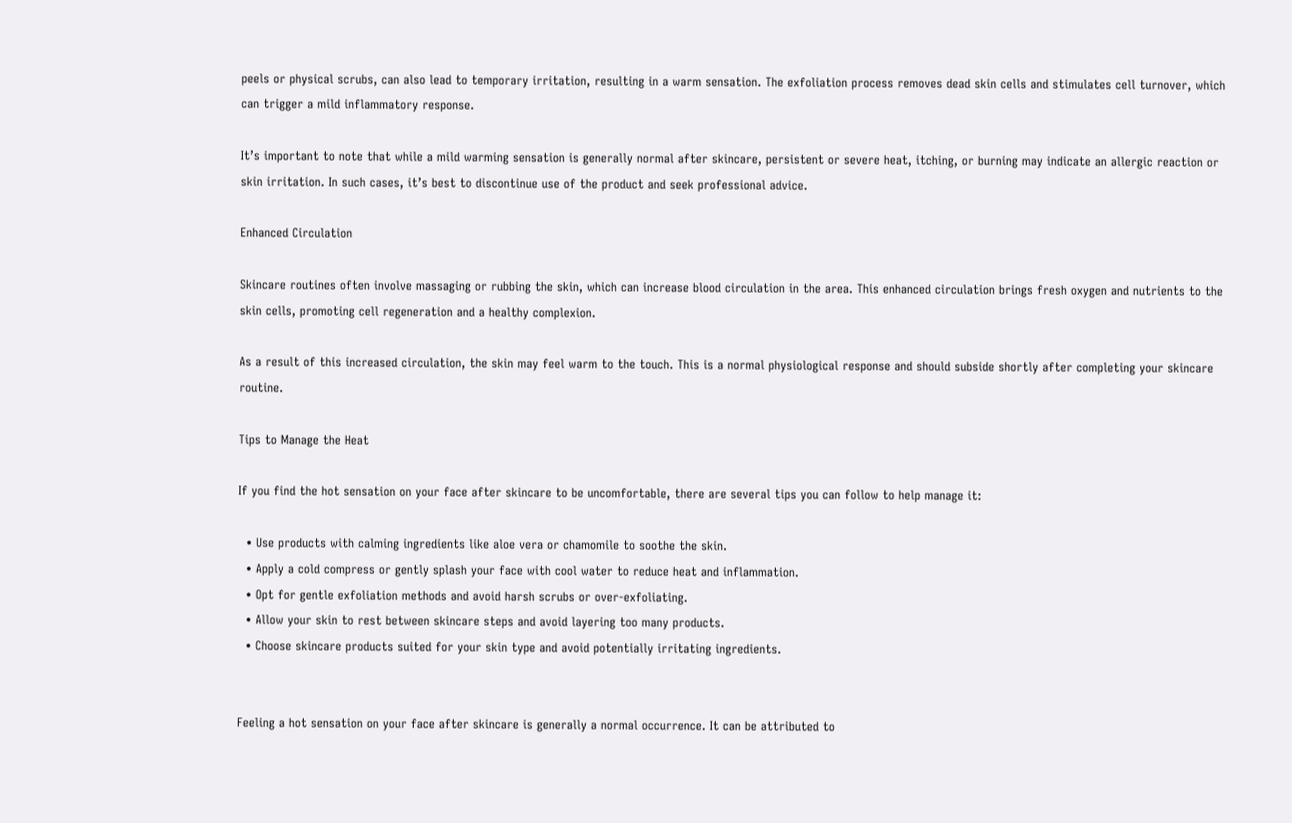peels or physical scrubs, can also lead to temporary irritation, resulting in a warm sensation. The exfoliation process removes dead skin cells and stimulates cell turnover, which can trigger a mild inflammatory response.

It’s important to note that while a mild warming sensation is generally normal after skincare, persistent or severe heat, itching, or burning may indicate an allergic reaction or skin irritation. In such cases, it’s best to discontinue use of the product and seek professional advice.

Enhanced Circulation

Skincare routines often involve massaging or rubbing the skin, which can increase blood circulation in the area. This enhanced circulation brings fresh oxygen and nutrients to the skin cells, promoting cell regeneration and a healthy complexion.

As a result of this increased circulation, the skin may feel warm to the touch. This is a normal physiological response and should subside shortly after completing your skincare routine.

Tips to Manage the Heat

If you find the hot sensation on your face after skincare to be uncomfortable, there are several tips you can follow to help manage it:

  • Use products with calming ingredients like aloe vera or chamomile to soothe the skin.
  • Apply a cold compress or gently splash your face with cool water to reduce heat and inflammation.
  • Opt for gentle exfoliation methods and avoid harsh scrubs or over-exfoliating.
  • Allow your skin to rest between skincare steps and avoid layering too many products.
  • Choose skincare products suited for your skin type and avoid potentially irritating ingredients.


Feeling a hot sensation on your face after skincare is generally a normal occurrence. It can be attributed to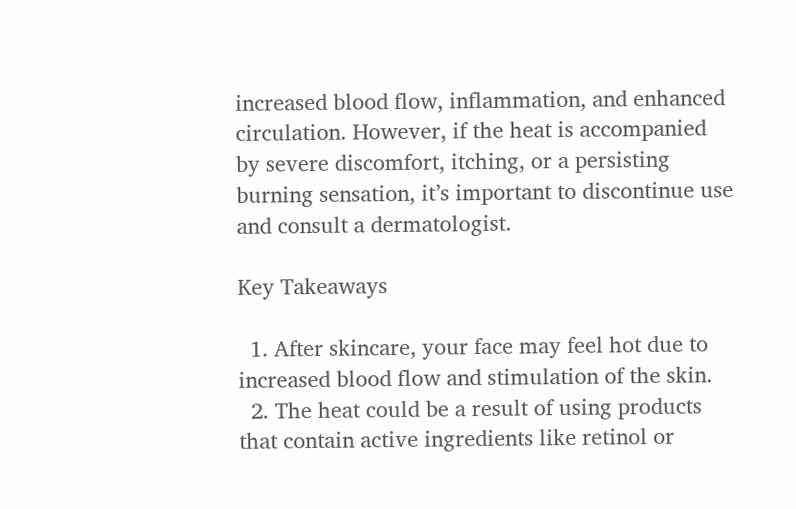increased blood flow, inflammation, and enhanced circulation. However, if the heat is accompanied by severe discomfort, itching, or a persisting burning sensation, it’s important to discontinue use and consult a dermatologist.

Key Takeaways

  1. After skincare, your face may feel hot due to increased blood flow and stimulation of the skin.
  2. The heat could be a result of using products that contain active ingredients like retinol or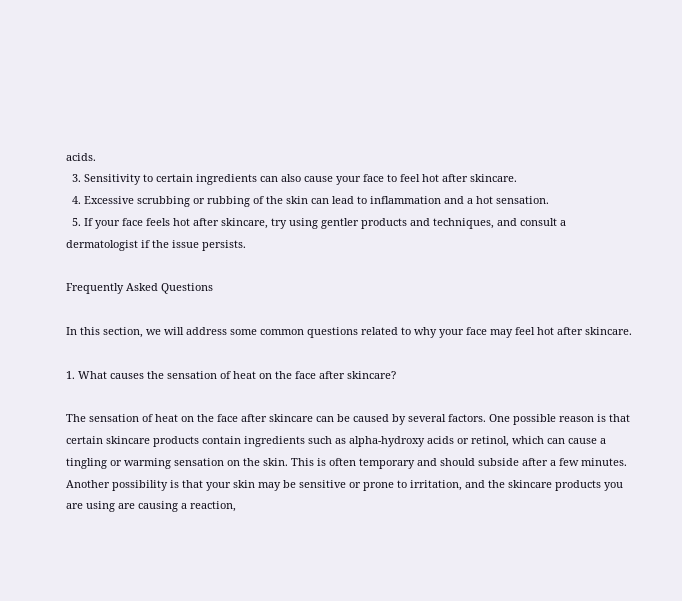acids.
  3. Sensitivity to certain ingredients can also cause your face to feel hot after skincare.
  4. Excessive scrubbing or rubbing of the skin can lead to inflammation and a hot sensation.
  5. If your face feels hot after skincare, try using gentler products and techniques, and consult a dermatologist if the issue persists.

Frequently Asked Questions

In this section, we will address some common questions related to why your face may feel hot after skincare.

1. What causes the sensation of heat on the face after skincare?

The sensation of heat on the face after skincare can be caused by several factors. One possible reason is that certain skincare products contain ingredients such as alpha-hydroxy acids or retinol, which can cause a tingling or warming sensation on the skin. This is often temporary and should subside after a few minutes. Another possibility is that your skin may be sensitive or prone to irritation, and the skincare products you are using are causing a reaction,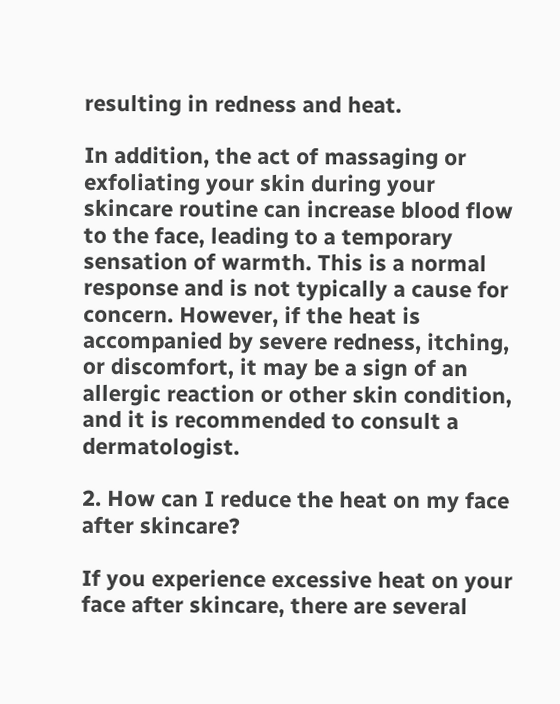resulting in redness and heat.

In addition, the act of massaging or exfoliating your skin during your skincare routine can increase blood flow to the face, leading to a temporary sensation of warmth. This is a normal response and is not typically a cause for concern. However, if the heat is accompanied by severe redness, itching, or discomfort, it may be a sign of an allergic reaction or other skin condition, and it is recommended to consult a dermatologist.

2. How can I reduce the heat on my face after skincare?

If you experience excessive heat on your face after skincare, there are several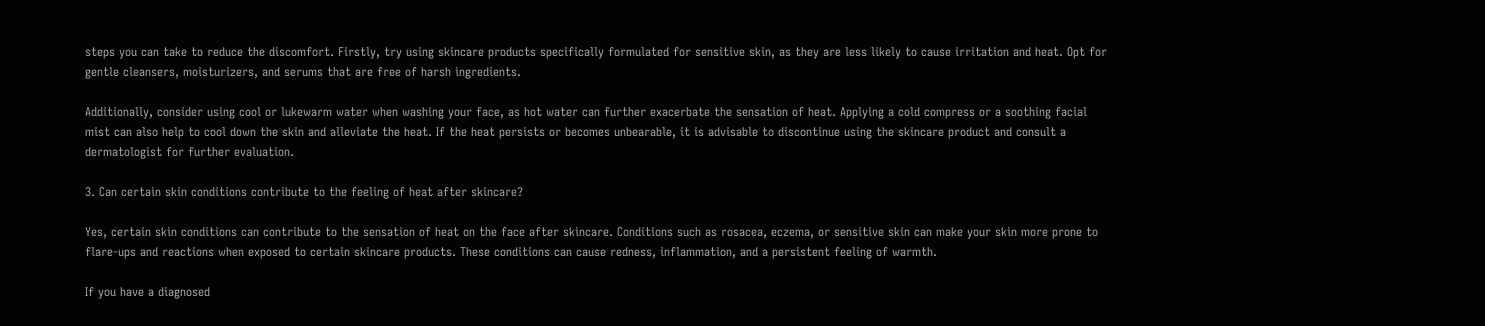steps you can take to reduce the discomfort. Firstly, try using skincare products specifically formulated for sensitive skin, as they are less likely to cause irritation and heat. Opt for gentle cleansers, moisturizers, and serums that are free of harsh ingredients.

Additionally, consider using cool or lukewarm water when washing your face, as hot water can further exacerbate the sensation of heat. Applying a cold compress or a soothing facial mist can also help to cool down the skin and alleviate the heat. If the heat persists or becomes unbearable, it is advisable to discontinue using the skincare product and consult a dermatologist for further evaluation.

3. Can certain skin conditions contribute to the feeling of heat after skincare?

Yes, certain skin conditions can contribute to the sensation of heat on the face after skincare. Conditions such as rosacea, eczema, or sensitive skin can make your skin more prone to flare-ups and reactions when exposed to certain skincare products. These conditions can cause redness, inflammation, and a persistent feeling of warmth.

If you have a diagnosed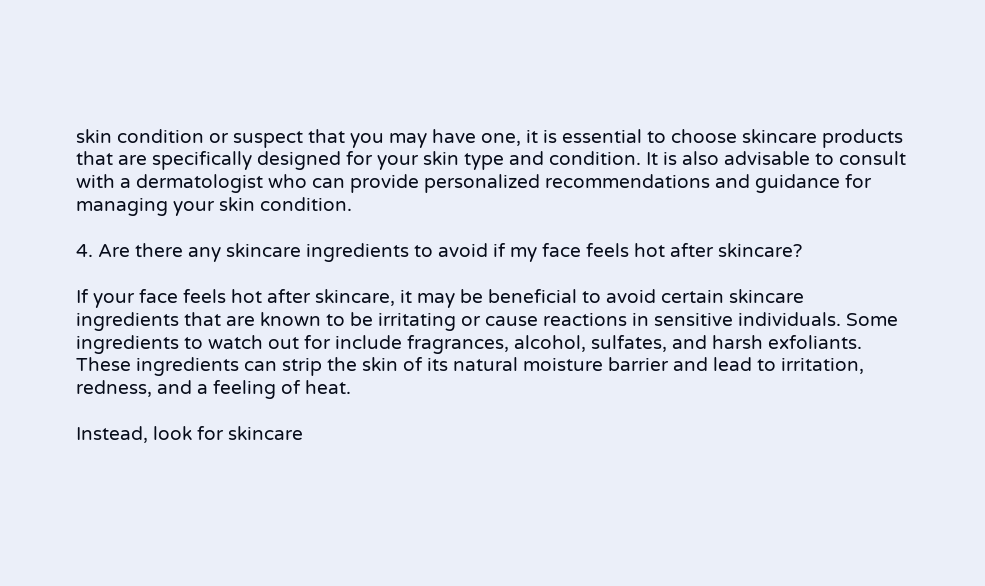skin condition or suspect that you may have one, it is essential to choose skincare products that are specifically designed for your skin type and condition. It is also advisable to consult with a dermatologist who can provide personalized recommendations and guidance for managing your skin condition.

4. Are there any skincare ingredients to avoid if my face feels hot after skincare?

If your face feels hot after skincare, it may be beneficial to avoid certain skincare ingredients that are known to be irritating or cause reactions in sensitive individuals. Some ingredients to watch out for include fragrances, alcohol, sulfates, and harsh exfoliants. These ingredients can strip the skin of its natural moisture barrier and lead to irritation, redness, and a feeling of heat.

Instead, look for skincare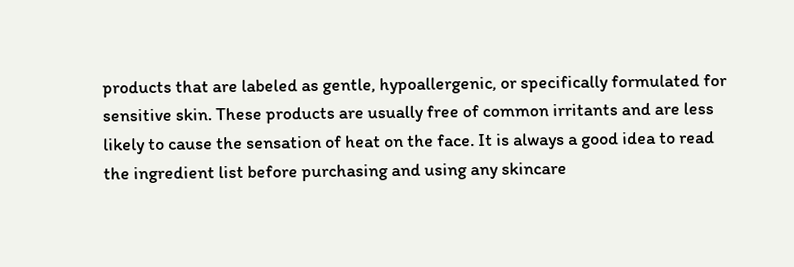products that are labeled as gentle, hypoallergenic, or specifically formulated for sensitive skin. These products are usually free of common irritants and are less likely to cause the sensation of heat on the face. It is always a good idea to read the ingredient list before purchasing and using any skincare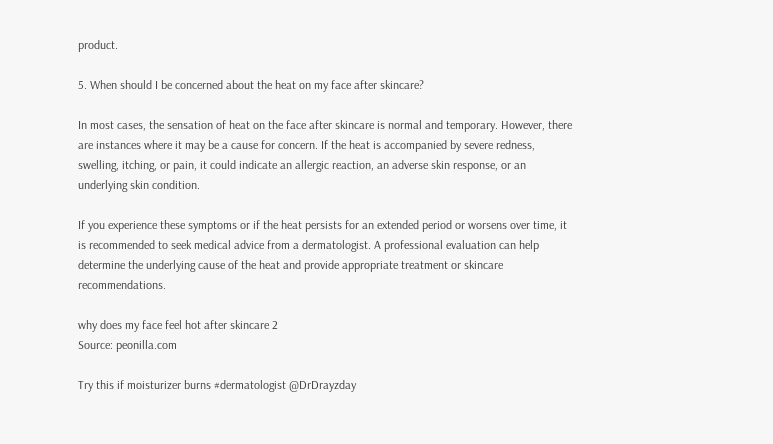product.

5. When should I be concerned about the heat on my face after skincare?

In most cases, the sensation of heat on the face after skincare is normal and temporary. However, there are instances where it may be a cause for concern. If the heat is accompanied by severe redness, swelling, itching, or pain, it could indicate an allergic reaction, an adverse skin response, or an underlying skin condition.

If you experience these symptoms or if the heat persists for an extended period or worsens over time, it is recommended to seek medical advice from a dermatologist. A professional evaluation can help determine the underlying cause of the heat and provide appropriate treatment or skincare recommendations.

why does my face feel hot after skincare 2
Source: peonilla.com

Try this if moisturizer burns #dermatologist @DrDrayzday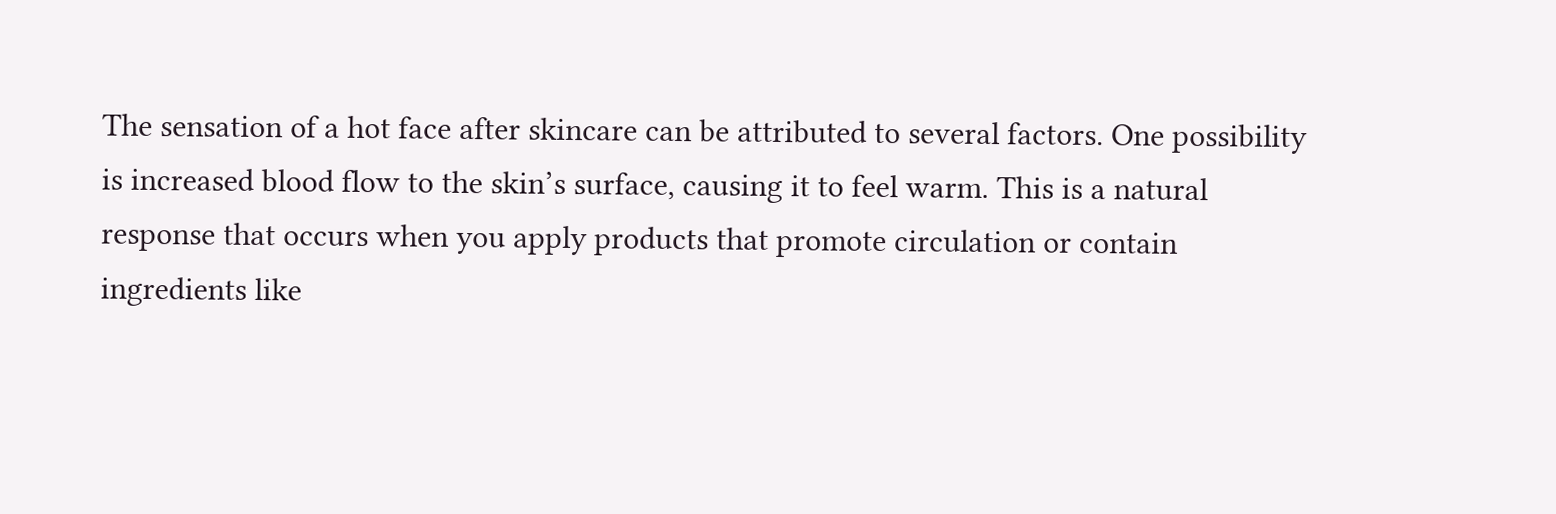The sensation of a hot face after skincare can be attributed to several factors. One possibility is increased blood flow to the skin’s surface, causing it to feel warm. This is a natural response that occurs when you apply products that promote circulation or contain ingredients like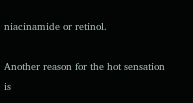niacinamide or retinol.

Another reason for the hot sensation is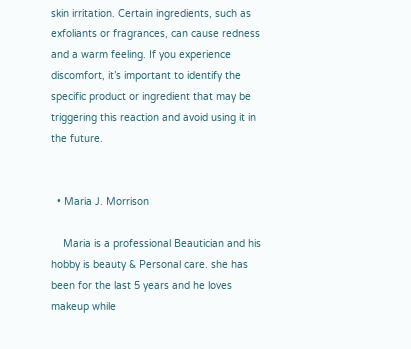skin irritation. Certain ingredients, such as exfoliants or fragrances, can cause redness and a warm feeling. If you experience discomfort, it’s important to identify the specific product or ingredient that may be triggering this reaction and avoid using it in the future.


  • Maria J. Morrison

    Maria is a professional Beautician and his hobby is beauty & Personal care. she has been for the last 5 years and he loves makeup while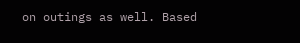on outings as well. Based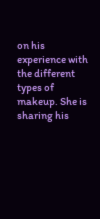on his experience with the different types of makeup. She is sharing his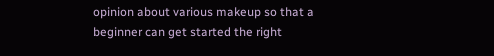opinion about various makeup so that a beginner can get started the right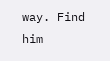way. Find him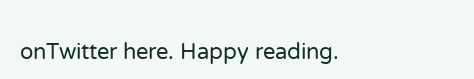onTwitter here. Happy reading.